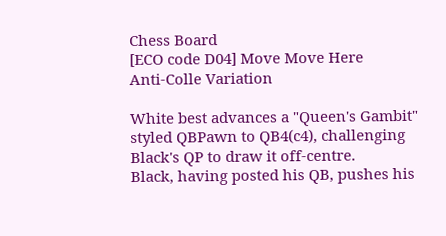Chess Board
[ECO code D04] Move Move Here
Anti-Colle Variation

White best advances a "Queen's Gambit" styled QBPawn to QB4(c4), challenging Black's QP to draw it off-centre.
Black, having posted his QB, pushes his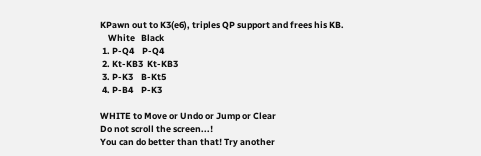KPawn out to K3(e6), triples QP support and frees his KB.
    White   Black
 1. P-Q4    P-Q4
 2. Kt-KB3  Kt-KB3
 3. P-K3    B-Kt5
 4. P-B4    P-K3

WHITE to Move or Undo or Jump or Clear
Do not scroll the screen...!
You can do better than that! Try another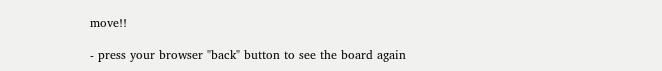move!!

- press your browser "back" button to see the board again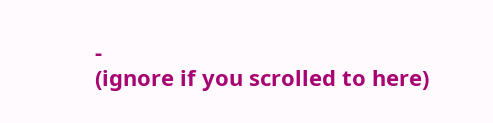-
(ignore if you scrolled to here)